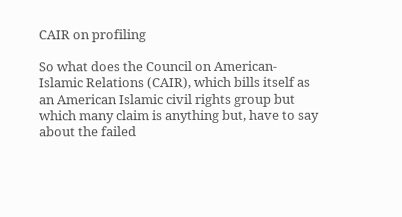CAIR on profiling

So what does the Council on American-Islamic Relations (CAIR), which bills itself as an American Islamic civil rights group but which many claim is anything but, have to say about the failed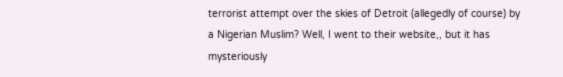terrorist attempt over the skies of Detroit (allegedly of course) by a Nigerian Muslim? Well, I went to their website,, but it has mysteriously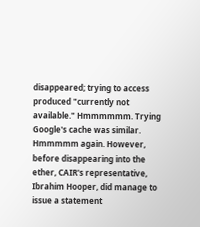disappeared; trying to access produced "currently not available." Hmmmmmm. Trying Google's cache was similar. Hmmmmm again. However, before disappearing into the ether, CAIR's representative, Ibrahim Hooper, did manage to issue a statement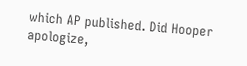which AP published. Did Hooper apologize,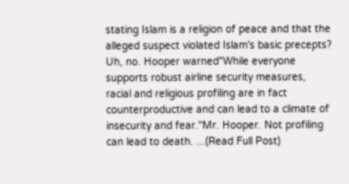stating Islam is a religion of peace and that the alleged suspect violated Islam's basic precepts? Uh, no. Hooper warned"While everyone supports robust airline security measures, racial and religious profiling are in fact counterproductive and can lead to a climate of insecurity and fear."Mr. Hooper. Not profiling can lead to death. ...(Read Full Post)